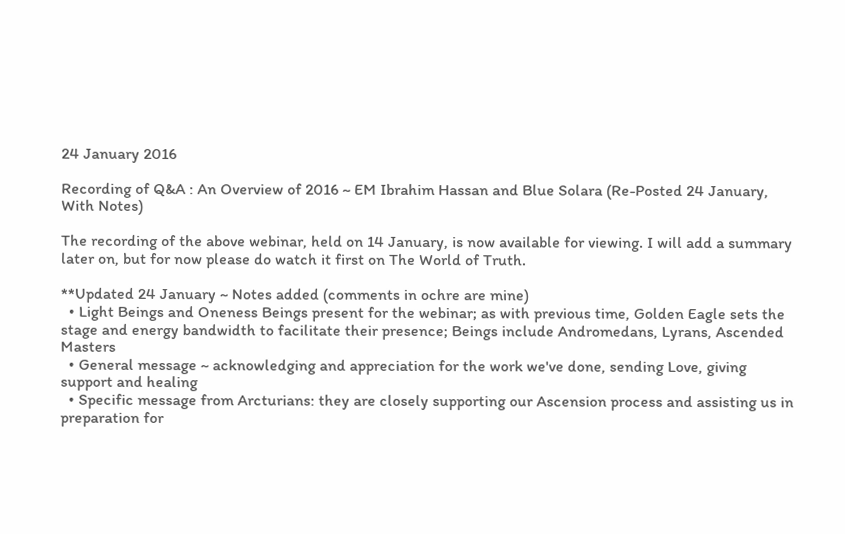24 January 2016

Recording of Q&A : An Overview of 2016 ~ EM Ibrahim Hassan and Blue Solara (Re-Posted 24 January, With Notes)

The recording of the above webinar, held on 14 January, is now available for viewing. I will add a summary later on, but for now please do watch it first on The World of Truth.

**Updated 24 January ~ Notes added (comments in ochre are mine)
  • Light Beings and Oneness Beings present for the webinar; as with previous time, Golden Eagle sets the stage and energy bandwidth to facilitate their presence; Beings include Andromedans, Lyrans, Ascended Masters
  • General message ~ acknowledging and appreciation for the work we've done, sending Love, giving support and healing
  • Specific message from Arcturians: they are closely supporting our Ascension process and assisting us in preparation for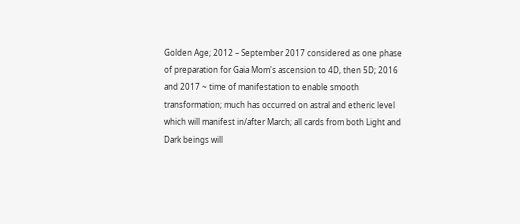Golden Age; 2012 – September 2017 considered as one phase of preparation for Gaia Mom's ascension to 4D, then 5D; 2016 and 2017 ~ time of manifestation to enable smooth transformation; much has occurred on astral and etheric level which will manifest in/after March; all cards from both Light and Dark beings will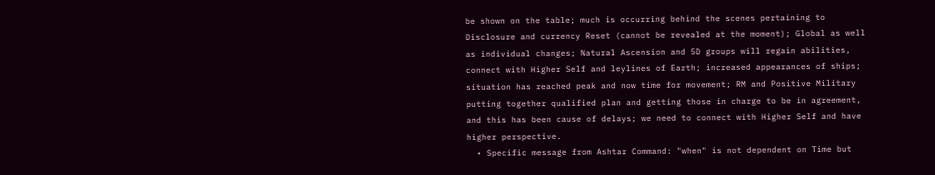be shown on the table; much is occurring behind the scenes pertaining to Disclosure and currency Reset (cannot be revealed at the moment); Global as well as individual changes; Natural Ascension and 5D groups will regain abilities, connect with Higher Self and leylines of Earth; increased appearances of ships; situation has reached peak and now time for movement; RM and Positive Military putting together qualified plan and getting those in charge to be in agreement, and this has been cause of delays; we need to connect with Higher Self and have higher perspective.
  • Specific message from Ashtar Command: "when" is not dependent on Time but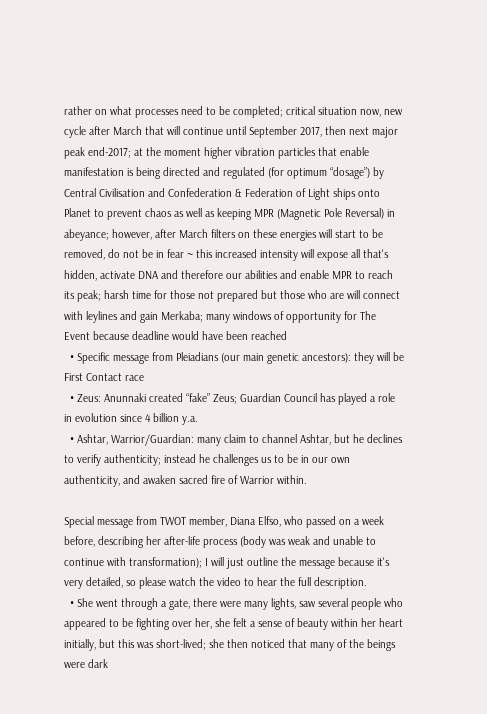rather on what processes need to be completed; critical situation now, new cycle after March that will continue until September 2017, then next major peak end-2017; at the moment higher vibration particles that enable manifestation is being directed and regulated (for optimum “dosage”) by Central Civilisation and Confederation & Federation of Light ships onto Planet to prevent chaos as well as keeping MPR (Magnetic Pole Reversal) in abeyance; however, after March filters on these energies will start to be removed, do not be in fear ~ this increased intensity will expose all that's hidden, activate DNA and therefore our abilities and enable MPR to reach its peak; harsh time for those not prepared but those who are will connect with leylines and gain Merkaba; many windows of opportunity for The Event because deadline would have been reached
  • Specific message from Pleiadians (our main genetic ancestors): they will be First Contact race
  • Zeus: Anunnaki created “fake” Zeus; Guardian Council has played a role in evolution since 4 billion y.a.
  • Ashtar, Warrior/Guardian: many claim to channel Ashtar, but he declines to verify authenticity; instead he challenges us to be in our own authenticity, and awaken sacred fire of Warrior within.

Special message from TWOT member, Diana Elfso, who passed on a week before, describing her after-life process (body was weak and unable to continue with transformation); I will just outline the message because it's very detailed, so please watch the video to hear the full description.
  • She went through a gate, there were many lights, saw several people who appeared to be fighting over her, she felt a sense of beauty within her heart initially, but this was short-lived; she then noticed that many of the beings were dark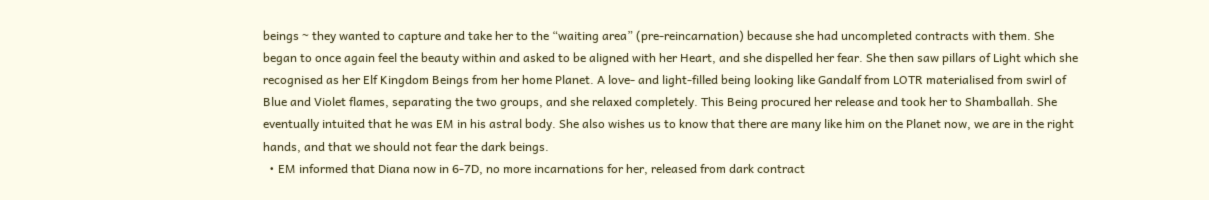beings ~ they wanted to capture and take her to the “waiting area” (pre-reincarnation) because she had uncompleted contracts with them. She began to once again feel the beauty within and asked to be aligned with her Heart, and she dispelled her fear. She then saw pillars of Light which she recognised as her Elf Kingdom Beings from her home Planet. A love- and light-filled being looking like Gandalf from LOTR materialised from swirl of Blue and Violet flames, separating the two groups, and she relaxed completely. This Being procured her release and took her to Shamballah. She eventually intuited that he was EM in his astral body. She also wishes us to know that there are many like him on the Planet now, we are in the right hands, and that we should not fear the dark beings.
  • EM informed that Diana now in 6-7D, no more incarnations for her, released from dark contract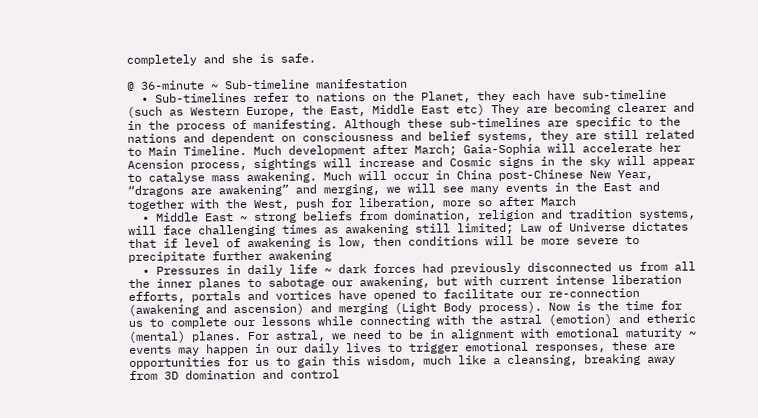completely and she is safe.

@ 36-minute ~ Sub-timeline manifestation
  • Sub-timelines refer to nations on the Planet, they each have sub-timeline (such as Western Europe, the East, Middle East etc) They are becoming clearer and in the process of manifesting. Although these sub-timelines are specific to the nations and dependent on consciousness and belief systems, they are still related to Main Timeline. Much development after March; Gaia-Sophia will accelerate her Acension process, sightings will increase and Cosmic signs in the sky will appear to catalyse mass awakening. Much will occur in China post-Chinese New Year, “dragons are awakening” and merging, we will see many events in the East and together with the West, push for liberation, more so after March
  • Middle East ~ strong beliefs from domination, religion and tradition systems, will face challenging times as awakening still limited; Law of Universe dictates that if level of awakening is low, then conditions will be more severe to precipitate further awakening
  • Pressures in daily life ~ dark forces had previously disconnected us from all the inner planes to sabotage our awakening, but with current intense liberation efforts, portals and vortices have opened to facilitate our re-connection (awakening and ascension) and merging (Light Body process). Now is the time for us to complete our lessons while connecting with the astral (emotion) and etheric (mental) planes. For astral, we need to be in alignment with emotional maturity ~ events may happen in our daily lives to trigger emotional responses, these are opportunities for us to gain this wisdom, much like a cleansing, breaking away from 3D domination and control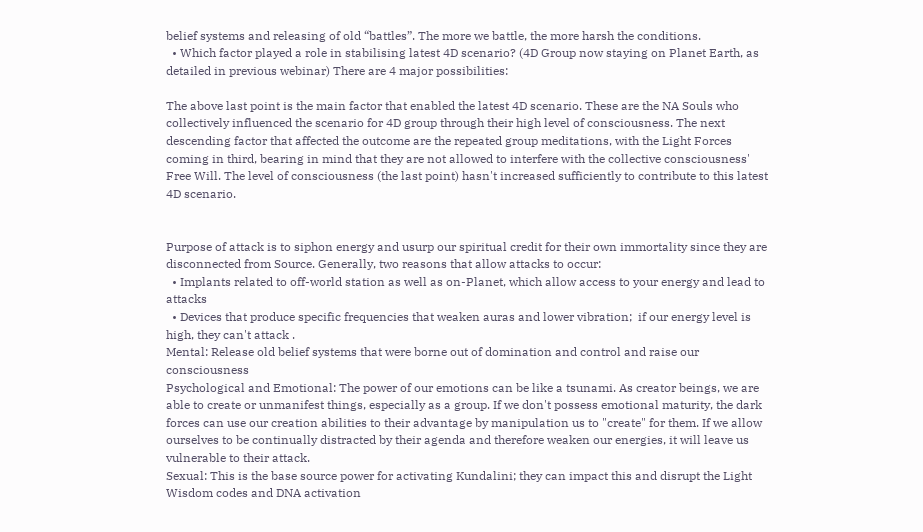belief systems and releasing of old “battles”. The more we battle, the more harsh the conditions.
  • Which factor played a role in stabilising latest 4D scenario? (4D Group now staying on Planet Earth, as detailed in previous webinar) There are 4 major possibilities:

The above last point is the main factor that enabled the latest 4D scenario. These are the NA Souls who collectively influenced the scenario for 4D group through their high level of consciousness. The next descending factor that affected the outcome are the repeated group meditations, with the Light Forces coming in third, bearing in mind that they are not allowed to interfere with the collective consciousness' Free Will. The level of consciousness (the last point) hasn't increased sufficiently to contribute to this latest 4D scenario.


Purpose of attack is to siphon energy and usurp our spiritual credit for their own immortality since they are disconnected from Source. Generally, two reasons that allow attacks to occur:
  • Implants related to off-world station as well as on-Planet, which allow access to your energy and lead to attacks
  • Devices that produce specific frequencies that weaken auras and lower vibration;  if our energy level is high, they can't attack .
Mental: Release old belief systems that were borne out of domination and control and raise our consciousness
Psychological and Emotional: The power of our emotions can be like a tsunami. As creator beings, we are able to create or unmanifest things, especially as a group. If we don't possess emotional maturity, the dark forces can use our creation abilities to their advantage by manipulation us to "create" for them. If we allow ourselves to be continually distracted by their agenda and therefore weaken our energies, it will leave us vulnerable to their attack.
Sexual: This is the base source power for activating Kundalini; they can impact this and disrupt the Light Wisdom codes and DNA activation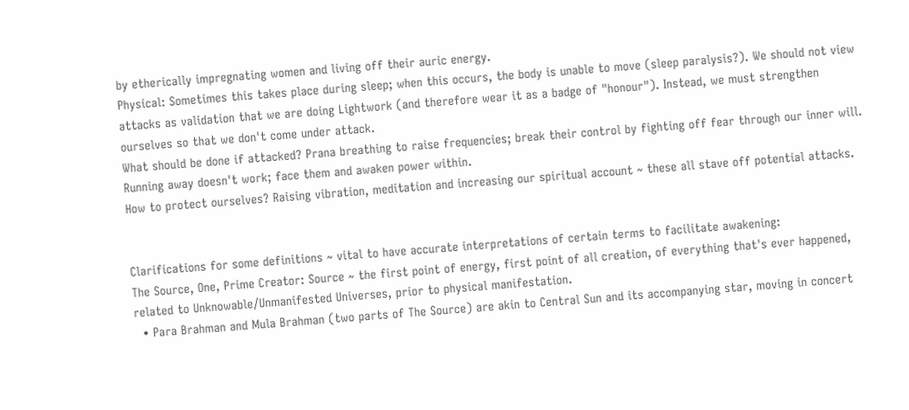by etherically impregnating women and living off their auric energy.
Physical: Sometimes this takes place during sleep; when this occurs, the body is unable to move (sleep paralysis?). We should not view attacks as validation that we are doing Lightwork (and therefore wear it as a badge of "honour"). Instead, we must strengthen ourselves so that we don't come under attack.
What should be done if attacked? Prana breathing to raise frequencies; break their control by fighting off fear through our inner will. Running away doesn't work; face them and awaken power within.
How to protect ourselves? Raising vibration, meditation and increasing our spiritual account ~ these all stave off potential attacks.


Clarifications for some definitions ~ vital to have accurate interpretations of certain terms to facilitate awakening:
The Source, One, Prime Creator: Source ~ the first point of energy, first point of all creation, of everything that's ever happened, related to Unknowable/Unmanifested Universes, prior to physical manifestation.
  • Para Brahman and Mula Brahman (two parts of The Source) are akin to Central Sun and its accompanying star, moving in concert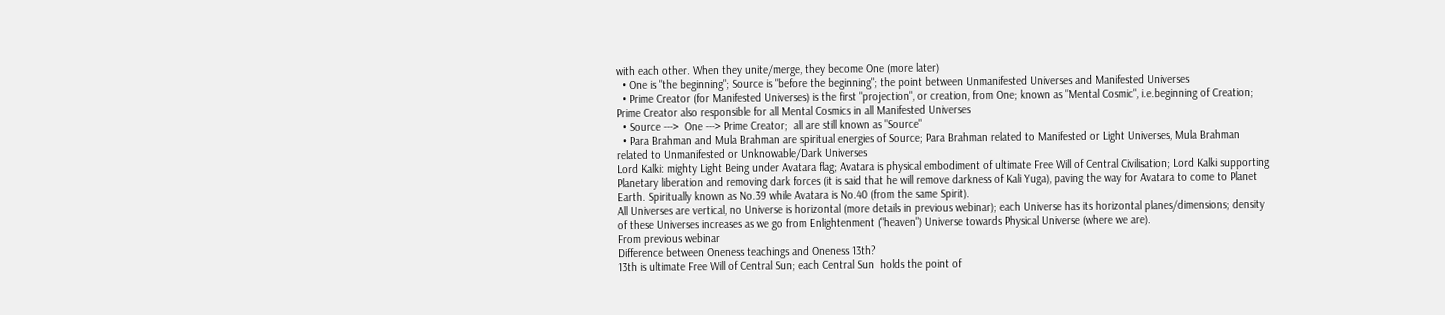with each other. When they unite/merge, they become One (more later)
  • One is "the beginning"; Source is "before the beginning"; the point between Unmanifested Universes and Manifested Universes
  • Prime Creator (for Manifested Universes) is the first "projection", or creation, from One; known as "Mental Cosmic", i.e.beginning of Creation; Prime Creator also responsible for all Mental Cosmics in all Manifested Universes
  • Source --->  One ---> Prime Creator;  all are still known as "Source"
  • Para Brahman and Mula Brahman are spiritual energies of Source; Para Brahman related to Manifested or Light Universes, Mula Brahman related to Unmanifested or Unknowable/Dark Universes
Lord Kalki: mighty Light Being under Avatara flag; Avatara is physical embodiment of ultimate Free Will of Central Civilisation; Lord Kalki supporting Planetary liberation and removing dark forces (it is said that he will remove darkness of Kali Yuga), paving the way for Avatara to come to Planet Earth. Spiritually known as No.39 while Avatara is No.40 (from the same Spirit).
All Universes are vertical, no Universe is horizontal (more details in previous webinar); each Universe has its horizontal planes/dimensions; density of these Universes increases as we go from Enlightenment ("heaven") Universe towards Physical Universe (where we are).
From previous webinar
Difference between Oneness teachings and Oneness 13th?
13th is ultimate Free Will of Central Sun; each Central Sun  holds the point of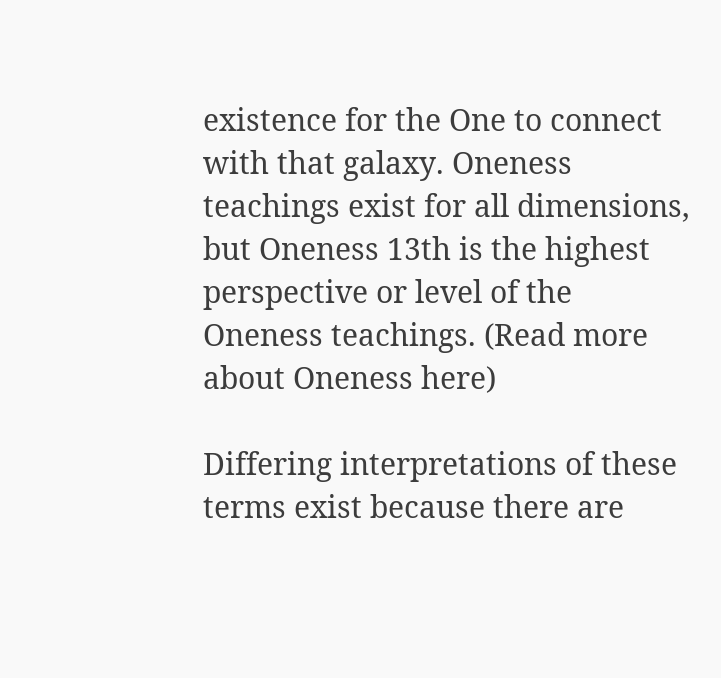existence for the One to connect with that galaxy. Oneness teachings exist for all dimensions, but Oneness 13th is the highest perspective or level of the Oneness teachings. (Read more about Oneness here)

Differing interpretations of these terms exist because there are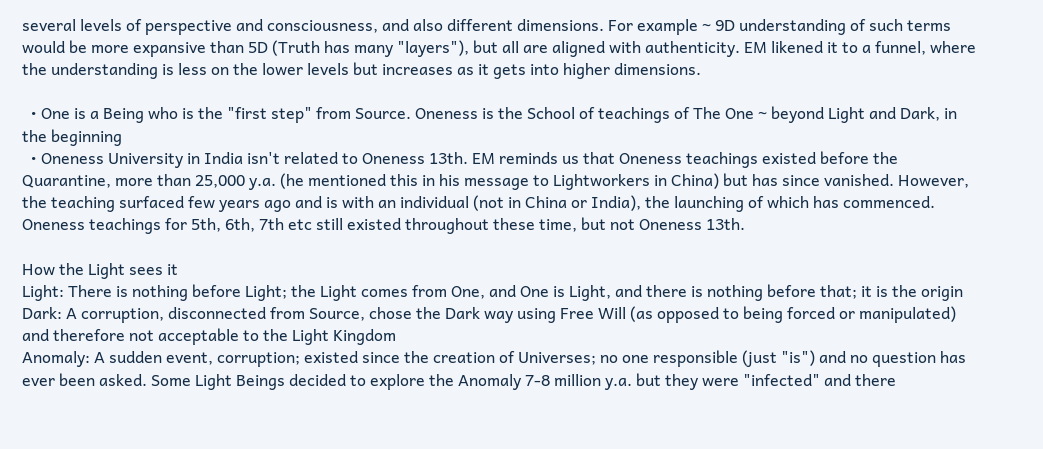several levels of perspective and consciousness, and also different dimensions. For example ~ 9D understanding of such terms would be more expansive than 5D (Truth has many "layers"), but all are aligned with authenticity. EM likened it to a funnel, where the understanding is less on the lower levels but increases as it gets into higher dimensions.

  • One is a Being who is the "first step" from Source. Oneness is the School of teachings of The One ~ beyond Light and Dark, in the beginning
  • Oneness University in India isn't related to Oneness 13th. EM reminds us that Oneness teachings existed before the Quarantine, more than 25,000 y.a. (he mentioned this in his message to Lightworkers in China) but has since vanished. However, the teaching surfaced few years ago and is with an individual (not in China or India), the launching of which has commenced. Oneness teachings for 5th, 6th, 7th etc still existed throughout these time, but not Oneness 13th.

How the Light sees it
Light: There is nothing before Light; the Light comes from One, and One is Light, and there is nothing before that; it is the origin
Dark: A corruption, disconnected from Source, chose the Dark way using Free Will (as opposed to being forced or manipulated) and therefore not acceptable to the Light Kingdom
Anomaly: A sudden event, corruption; existed since the creation of Universes; no one responsible (just "is") and no question has ever been asked. Some Light Beings decided to explore the Anomaly 7-8 million y.a. but they were "infected" and there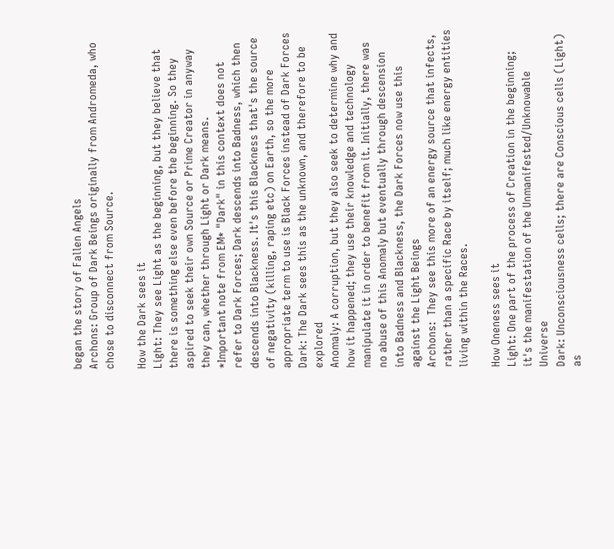began the story of Fallen Angels
Archons: Group of Dark Beings originally from Andromeda, who chose to disconnect from Source.

How the Dark sees it
Light: They see Light as the beginning, but they believe that there is something else even before the beginning. So they aspired to seek their own Source or Prime Creator in anyway they can, whether through Light or Dark means.
*Important note from EM* "Dark" in this context does not refer to Dark Forces; Dark descends into Badness, which then descends into Blackness. It's this Blackness that's the source of negativity (killing, raping etc) on Earth, so the more appropriate term to use is Black Forces instead of Dark Forces
Dark: The Dark sees this as the unknown, and therefore to be explored
Anomaly: A corruption, but they also seek to determine why and how it happened; they use their knowledge and technology manipulate it in order to benefit from it. Initially, there was no abuse of this Anomaly but eventually through descension into Badness and Blackness, the Dark Forces now use this against the Light Beings
Archons:  They see this more of an energy source that infects, rather than a specific Race by itself; much like energy entities living within the Races.

How Oneness sees it
Light: One part of the process of Creation in the beginning; it's the manifestation of the Unmanifested/Unknowable Universe
Dark: Unconsciousness cells; there are Conscious cells (Light) as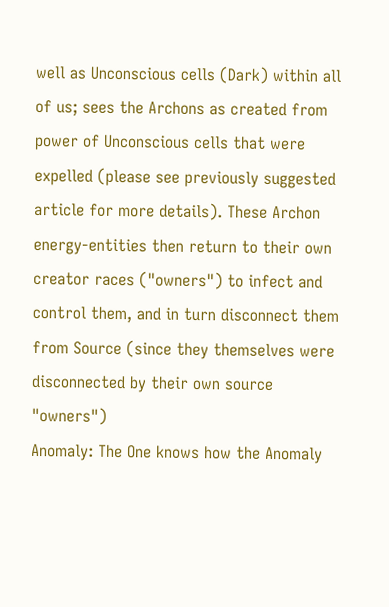well as Unconscious cells (Dark) within all of us; sees the Archons as created from power of Unconscious cells that were expelled (please see previously suggested article for more details). These Archon energy-entities then return to their own creator races ("owners") to infect and control them, and in turn disconnect them from Source (since they themselves were disconnected by their own source "owners")
Anomaly: The One knows how the Anomaly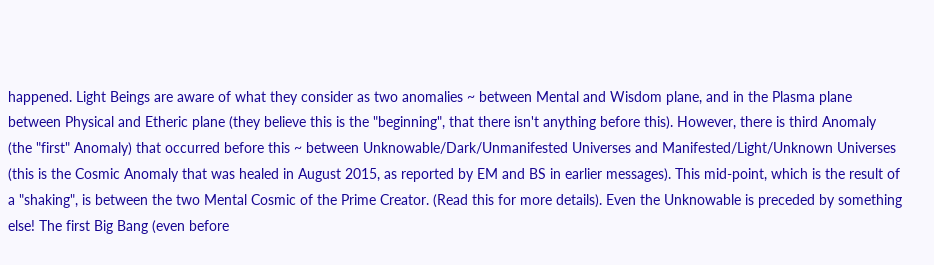happened. Light Beings are aware of what they consider as two anomalies ~ between Mental and Wisdom plane, and in the Plasma plane between Physical and Etheric plane (they believe this is the "beginning", that there isn't anything before this). However, there is third Anomaly (the "first" Anomaly) that occurred before this ~ between Unknowable/Dark/Unmanifested Universes and Manifested/Light/Unknown Universes (this is the Cosmic Anomaly that was healed in August 2015, as reported by EM and BS in earlier messages). This mid-point, which is the result of a "shaking", is between the two Mental Cosmic of the Prime Creator. (Read this for more details). Even the Unknowable is preceded by something else! The first Big Bang (even before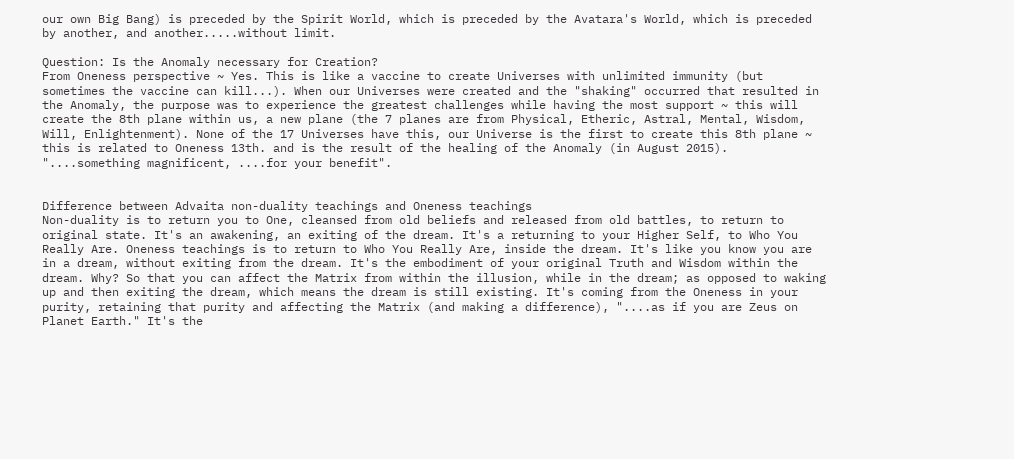our own Big Bang) is preceded by the Spirit World, which is preceded by the Avatara's World, which is preceded by another, and another.....without limit.

Question: Is the Anomaly necessary for Creation?
From Oneness perspective ~ Yes. This is like a vaccine to create Universes with unlimited immunity (but sometimes the vaccine can kill...). When our Universes were created and the "shaking" occurred that resulted in the Anomaly, the purpose was to experience the greatest challenges while having the most support ~ this will create the 8th plane within us, a new plane (the 7 planes are from Physical, Etheric, Astral, Mental, Wisdom, Will, Enlightenment). None of the 17 Universes have this, our Universe is the first to create this 8th plane ~ this is related to Oneness 13th. and is the result of the healing of the Anomaly (in August 2015). "....something magnificent, ....for your benefit".


Difference between Advaita non-duality teachings and Oneness teachings
Non-duality is to return you to One, cleansed from old beliefs and released from old battles, to return to original state. It's an awakening, an exiting of the dream. It's a returning to your Higher Self, to Who You Really Are. Oneness teachings is to return to Who You Really Are, inside the dream. It's like you know you are in a dream, without exiting from the dream. It's the embodiment of your original Truth and Wisdom within the dream. Why? So that you can affect the Matrix from within the illusion, while in the dream; as opposed to waking up and then exiting the dream, which means the dream is still existing. It's coming from the Oneness in your purity, retaining that purity and affecting the Matrix (and making a difference), "....as if you are Zeus on Planet Earth." It's the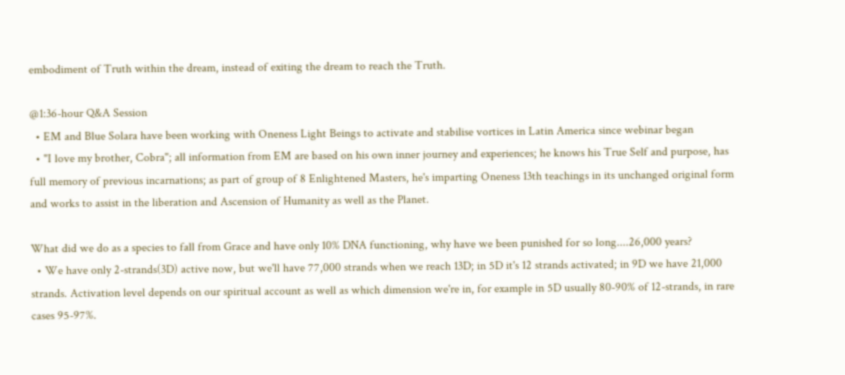embodiment of Truth within the dream, instead of exiting the dream to reach the Truth.

@1:36-hour Q&A Session
  • EM and Blue Solara have been working with Oneness Light Beings to activate and stabilise vortices in Latin America since webinar began
  • "I love my brother, Cobra"; all information from EM are based on his own inner journey and experiences; he knows his True Self and purpose, has full memory of previous incarnations; as part of group of 8 Enlightened Masters, he's imparting Oneness 13th teachings in its unchanged original form and works to assist in the liberation and Ascension of Humanity as well as the Planet.

What did we do as a species to fall from Grace and have only 10% DNA functioning, why have we been punished for so long....26,000 years?
  • We have only 2-strands(3D) active now, but we'll have 77,000 strands when we reach 13D; in 5D it's 12 strands activated; in 9D we have 21,000 strands. Activation level depends on our spiritual account as well as which dimension we're in, for example in 5D usually 80-90% of 12-strands, in rare cases 95-97%.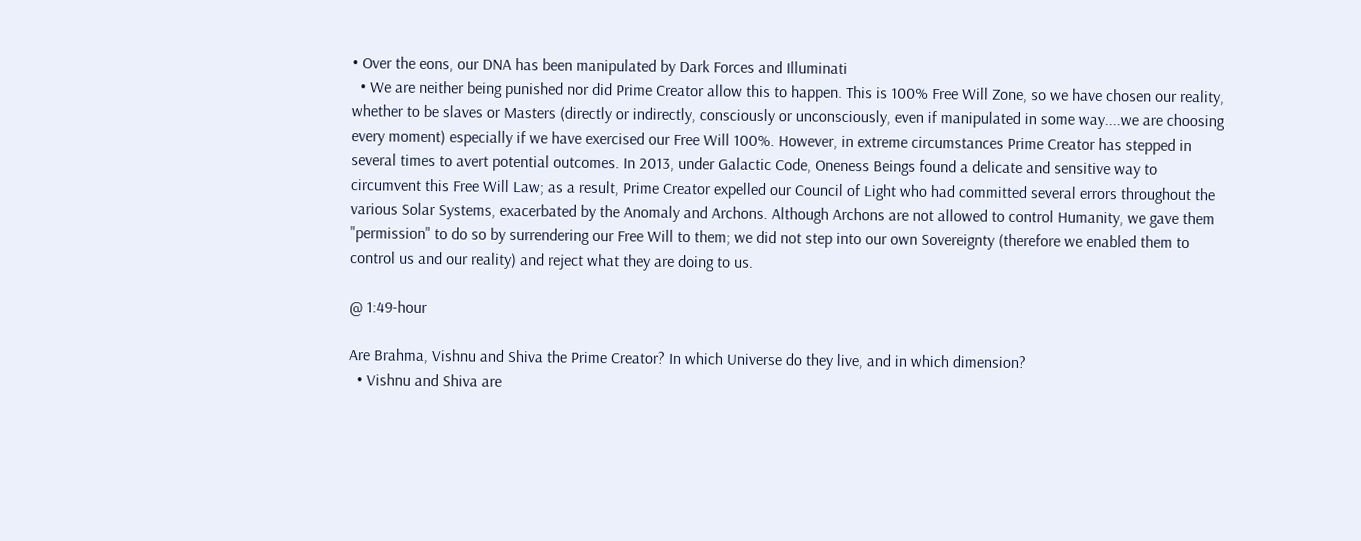• Over the eons, our DNA has been manipulated by Dark Forces and Illuminati
  • We are neither being punished nor did Prime Creator allow this to happen. This is 100% Free Will Zone, so we have chosen our reality, whether to be slaves or Masters (directly or indirectly, consciously or unconsciously, even if manipulated in some way....we are choosing every moment) especially if we have exercised our Free Will 100%. However, in extreme circumstances Prime Creator has stepped in several times to avert potential outcomes. In 2013, under Galactic Code, Oneness Beings found a delicate and sensitive way to circumvent this Free Will Law; as a result, Prime Creator expelled our Council of Light who had committed several errors throughout the various Solar Systems, exacerbated by the Anomaly and Archons. Although Archons are not allowed to control Humanity, we gave them "permission" to do so by surrendering our Free Will to them; we did not step into our own Sovereignty (therefore we enabled them to control us and our reality) and reject what they are doing to us.

@ 1:49-hour

Are Brahma, Vishnu and Shiva the Prime Creator? In which Universe do they live, and in which dimension?
  • Vishnu and Shiva are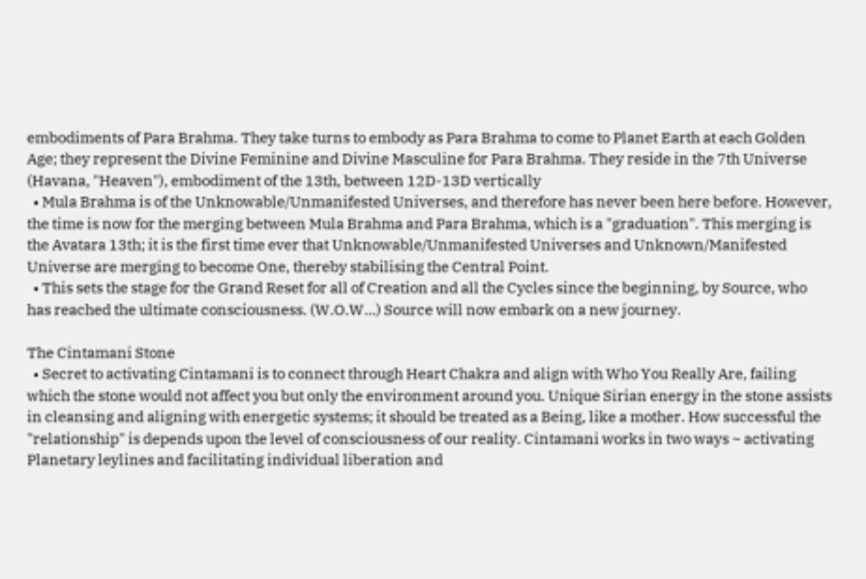embodiments of Para Brahma. They take turns to embody as Para Brahma to come to Planet Earth at each Golden Age; they represent the Divine Feminine and Divine Masculine for Para Brahma. They reside in the 7th Universe (Havana, "Heaven"), embodiment of the 13th, between 12D-13D vertically
  • Mula Brahma is of the Unknowable/Unmanifested Universes, and therefore has never been here before. However, the time is now for the merging between Mula Brahma and Para Brahma, which is a "graduation". This merging is the Avatara 13th; it is the first time ever that Unknowable/Unmanifested Universes and Unknown/Manifested Universe are merging to become One, thereby stabilising the Central Point.
  • This sets the stage for the Grand Reset for all of Creation and all the Cycles since the beginning, by Source, who has reached the ultimate consciousness. (W.O.W...) Source will now embark on a new journey.

The Cintamani Stone
  • Secret to activating Cintamani is to connect through Heart Chakra and align with Who You Really Are, failing which the stone would not affect you but only the environment around you. Unique Sirian energy in the stone assists in cleansing and aligning with energetic systems; it should be treated as a Being, like a mother. How successful the "relationship" is depends upon the level of consciousness of our reality. Cintamani works in two ways ~ activating Planetary leylines and facilitating individual liberation and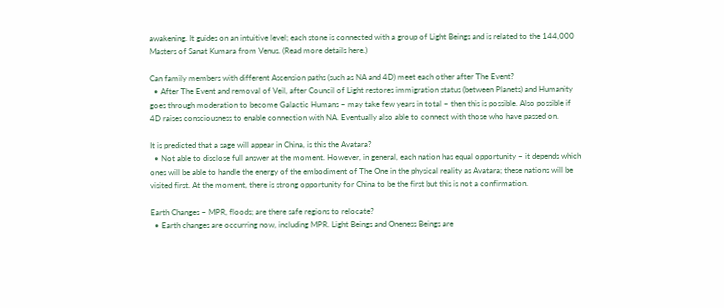awakening. It guides on an intuitive level; each stone is connected with a group of Light Beings and is related to the 144,000 Masters of Sanat Kumara from Venus. (Read more details here.)

Can family members with different Ascension paths (such as NA and 4D) meet each other after The Event?
  • After The Event and removal of Veil, after Council of Light restores immigration status (between Planets) and Humanity goes through moderation to become Galactic Humans ~ may take few years in total ~ then this is possible. Also possible if 4D raises consciousness to enable connection with NA. Eventually also able to connect with those who have passed on.

It is predicted that a sage will appear in China, is this the Avatara?
  • Not able to disclose full answer at the moment. However, in general, each nation has equal opportunity ~ it depends which ones will be able to handle the energy of the embodiment of The One in the physical reality as Avatara; these nations will be visited first. At the moment, there is strong opportunity for China to be the first but this is not a confirmation.

Earth Changes ~ MPR, floods; are there safe regions to relocate?
  • Earth changes are occurring now, including MPR. Light Beings and Oneness Beings are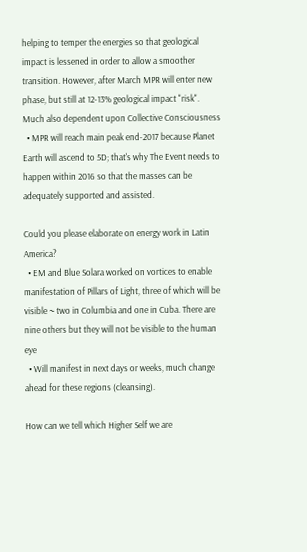helping to temper the energies so that geological impact is lessened in order to allow a smoother transition. However, after March MPR will enter new phase, but still at 12-13% geological impact "risk". Much also dependent upon Collective Consciousness
  • MPR will reach main peak end-2017 because Planet Earth will ascend to 5D; that's why The Event needs to happen within 2016 so that the masses can be adequately supported and assisted.

Could you please elaborate on energy work in Latin America?
  • EM and Blue Solara worked on vortices to enable manifestation of Pillars of Light, three of which will be visible ~ two in Columbia and one in Cuba. There are nine others but they will not be visible to the human eye
  • Will manifest in next days or weeks, much change ahead for these regions (cleansing).

How can we tell which Higher Self we are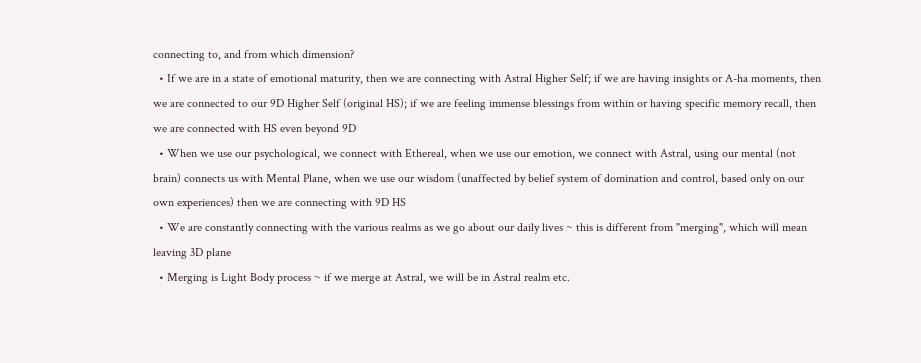connecting to, and from which dimension?
  • If we are in a state of emotional maturity, then we are connecting with Astral Higher Self; if we are having insights or A-ha moments, then we are connected to our 9D Higher Self (original HS); if we are feeling immense blessings from within or having specific memory recall, then we are connected with HS even beyond 9D
  • When we use our psychological, we connect with Ethereal, when we use our emotion, we connect with Astral, using our mental (not brain) connects us with Mental Plane, when we use our wisdom (unaffected by belief system of domination and control, based only on our own experiences) then we are connecting with 9D HS
  • We are constantly connecting with the various realms as we go about our daily lives ~ this is different from "merging", which will mean leaving 3D plane
  • Merging is Light Body process ~ if we merge at Astral, we will be in Astral realm etc.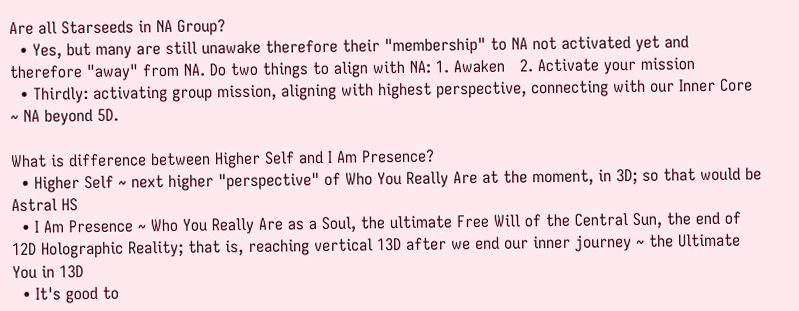Are all Starseeds in NA Group?
  • Yes, but many are still unawake therefore their "membership" to NA not activated yet and therefore "away" from NA. Do two things to align with NA: 1. Awaken   2. Activate your mission
  • Thirdly: activating group mission, aligning with highest perspective, connecting with our Inner Core ~ NA beyond 5D.

What is difference between Higher Self and I Am Presence?
  • Higher Self ~ next higher "perspective" of Who You Really Are at the moment, in 3D; so that would be Astral HS
  • I Am Presence ~ Who You Really Are as a Soul, the ultimate Free Will of the Central Sun, the end of 12D Holographic Reality; that is, reaching vertical 13D after we end our inner journey ~ the Ultimate You in 13D
  • It's good to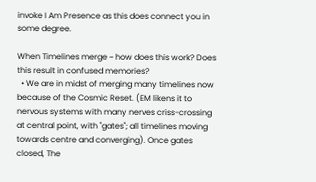invoke I Am Presence as this does connect you in some degree.

When Timelines merge ~ how does this work? Does this result in confused memories?
  • We are in midst of merging many timelines now because of the Cosmic Reset. (EM likens it to nervous systems with many nerves criss-crossing at central point, with "gates"; all timelines moving towards centre and converging). Once gates closed, The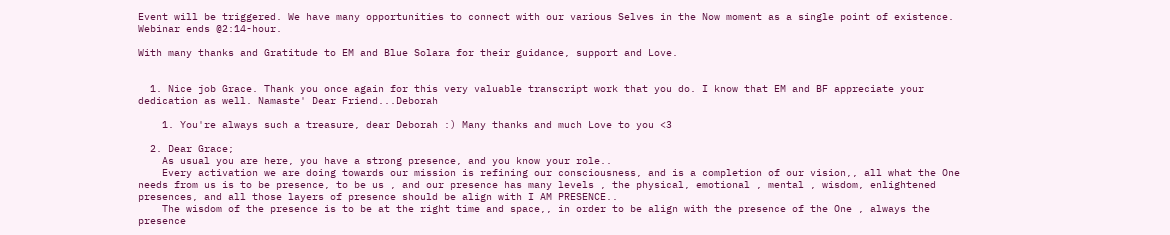Event will be triggered. We have many opportunities to connect with our various Selves in the Now moment as a single point of existence.
Webinar ends @2:14-hour.

With many thanks and Gratitude to EM and Blue Solara for their guidance, support and Love.


  1. Nice job Grace. Thank you once again for this very valuable transcript work that you do. I know that EM and BF appreciate your dedication as well. Namaste' Dear Friend...Deborah

    1. You're always such a treasure, dear Deborah :) Many thanks and much Love to you <3

  2. Dear Grace;
    As usual you are here, you have a strong presence, and you know your role..
    Every activation we are doing towards our mission is refining our consciousness, and is a completion of our vision,, all what the One needs from us is to be presence, to be us , and our presence has many levels , the physical, emotional , mental , wisdom, enlightened presences, and all those layers of presence should be align with I AM PRESENCE..
    The wisdom of the presence is to be at the right time and space,, in order to be align with the presence of the One , always the presence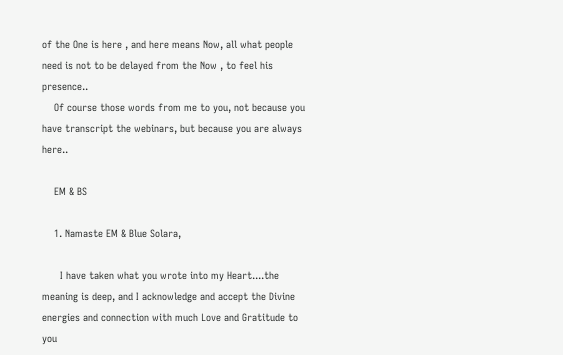of the One is here , and here means Now, all what people need is not to be delayed from the Now , to feel his presence..
    Of course those words from me to you, not because you have transcript the webinars, but because you are always here..

    EM & BS

    1. Namaste EM & Blue Solara,

      I have taken what you wrote into my Heart....the meaning is deep, and I acknowledge and accept the Divine energies and connection with much Love and Gratitude to you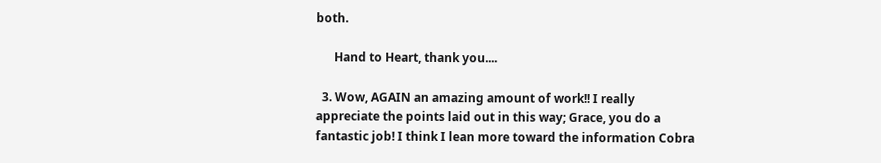both.

      Hand to Heart, thank you....

  3. Wow, AGAIN an amazing amount of work!! I really appreciate the points laid out in this way; Grace, you do a fantastic job! I think I lean more toward the information Cobra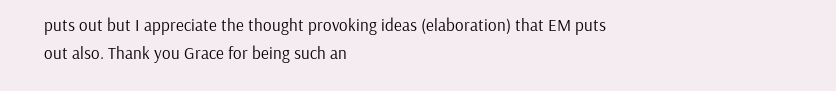puts out but I appreciate the thought provoking ideas (elaboration) that EM puts out also. Thank you Grace for being such an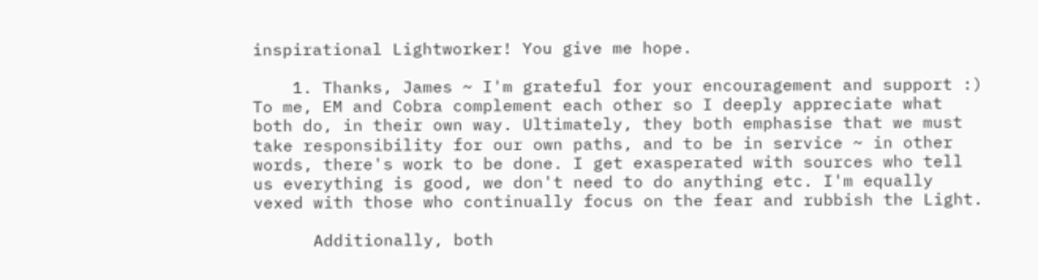inspirational Lightworker! You give me hope.

    1. Thanks, James ~ I'm grateful for your encouragement and support :) To me, EM and Cobra complement each other so I deeply appreciate what both do, in their own way. Ultimately, they both emphasise that we must take responsibility for our own paths, and to be in service ~ in other words, there's work to be done. I get exasperated with sources who tell us everything is good, we don't need to do anything etc. I'm equally vexed with those who continually focus on the fear and rubbish the Light.

      Additionally, both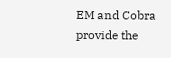EM and Cobra provide the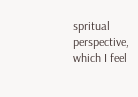spritual perspective, which I feel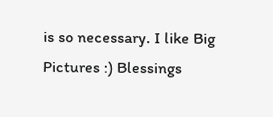is so necessary. I like Big Pictures :) Blessings